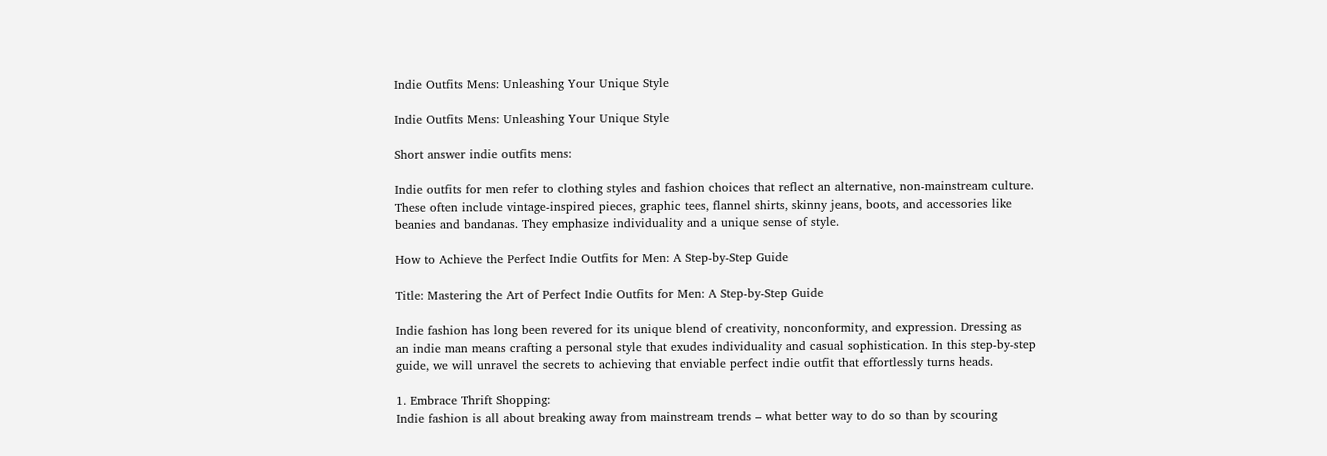Indie Outfits Mens: Unleashing Your Unique Style

Indie Outfits Mens: Unleashing Your Unique Style

Short answer indie outfits mens:

Indie outfits for men refer to clothing styles and fashion choices that reflect an alternative, non-mainstream culture. These often include vintage-inspired pieces, graphic tees, flannel shirts, skinny jeans, boots, and accessories like beanies and bandanas. They emphasize individuality and a unique sense of style.

How to Achieve the Perfect Indie Outfits for Men: A Step-by-Step Guide

Title: Mastering the Art of Perfect Indie Outfits for Men: A Step-by-Step Guide

Indie fashion has long been revered for its unique blend of creativity, nonconformity, and expression. Dressing as an indie man means crafting a personal style that exudes individuality and casual sophistication. In this step-by-step guide, we will unravel the secrets to achieving that enviable perfect indie outfit that effortlessly turns heads.

1. Embrace Thrift Shopping:
Indie fashion is all about breaking away from mainstream trends – what better way to do so than by scouring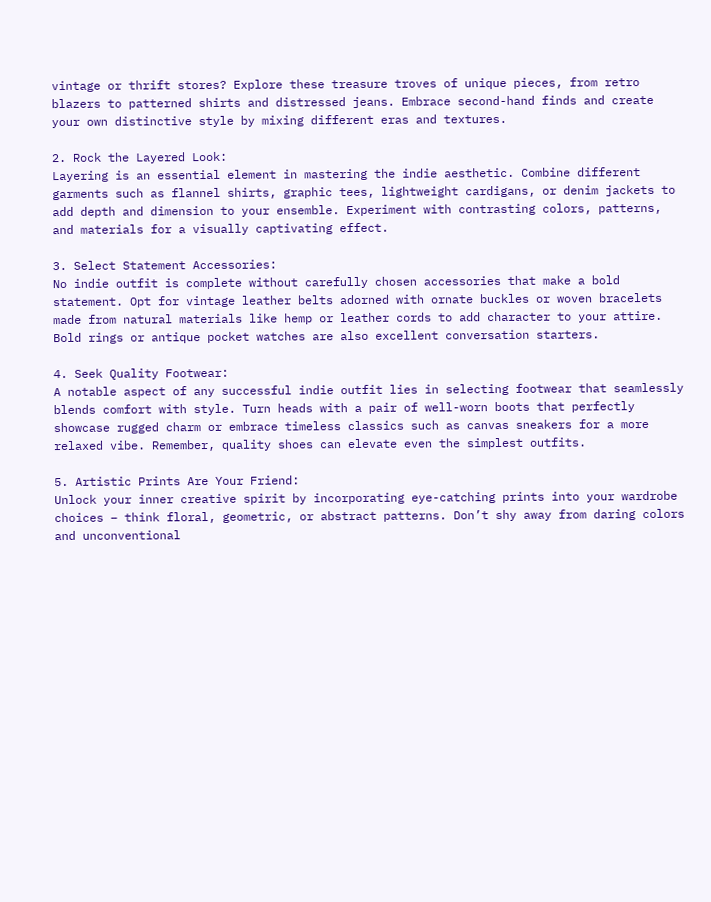vintage or thrift stores? Explore these treasure troves of unique pieces, from retro blazers to patterned shirts and distressed jeans. Embrace second-hand finds and create your own distinctive style by mixing different eras and textures.

2. Rock the Layered Look:
Layering is an essential element in mastering the indie aesthetic. Combine different garments such as flannel shirts, graphic tees, lightweight cardigans, or denim jackets to add depth and dimension to your ensemble. Experiment with contrasting colors, patterns, and materials for a visually captivating effect.

3. Select Statement Accessories:
No indie outfit is complete without carefully chosen accessories that make a bold statement. Opt for vintage leather belts adorned with ornate buckles or woven bracelets made from natural materials like hemp or leather cords to add character to your attire. Bold rings or antique pocket watches are also excellent conversation starters.

4. Seek Quality Footwear:
A notable aspect of any successful indie outfit lies in selecting footwear that seamlessly blends comfort with style. Turn heads with a pair of well-worn boots that perfectly showcase rugged charm or embrace timeless classics such as canvas sneakers for a more relaxed vibe. Remember, quality shoes can elevate even the simplest outfits.

5. Artistic Prints Are Your Friend:
Unlock your inner creative spirit by incorporating eye-catching prints into your wardrobe choices – think floral, geometric, or abstract patterns. Don’t shy away from daring colors and unconventional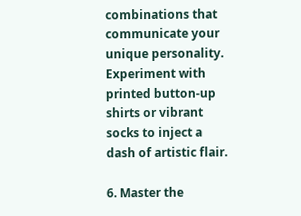combinations that communicate your unique personality. Experiment with printed button-up shirts or vibrant socks to inject a dash of artistic flair.

6. Master the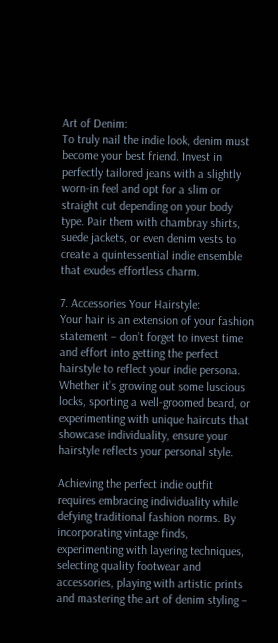Art of Denim:
To truly nail the indie look, denim must become your best friend. Invest in perfectly tailored jeans with a slightly worn-in feel and opt for a slim or straight cut depending on your body type. Pair them with chambray shirts, suede jackets, or even denim vests to create a quintessential indie ensemble that exudes effortless charm.

7. Accessories Your Hairstyle:
Your hair is an extension of your fashion statement – don’t forget to invest time and effort into getting the perfect hairstyle to reflect your indie persona. Whether it’s growing out some luscious locks, sporting a well-groomed beard, or experimenting with unique haircuts that showcase individuality, ensure your hairstyle reflects your personal style.

Achieving the perfect indie outfit requires embracing individuality while defying traditional fashion norms. By incorporating vintage finds, experimenting with layering techniques, selecting quality footwear and accessories, playing with artistic prints and mastering the art of denim styling –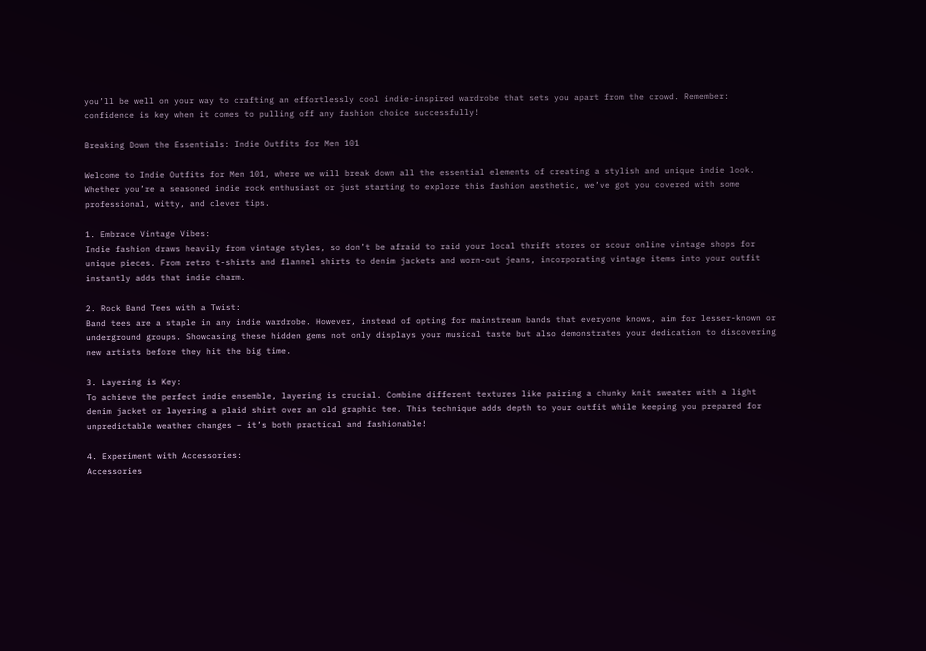you’ll be well on your way to crafting an effortlessly cool indie-inspired wardrobe that sets you apart from the crowd. Remember: confidence is key when it comes to pulling off any fashion choice successfully!

Breaking Down the Essentials: Indie Outfits for Men 101

Welcome to Indie Outfits for Men 101, where we will break down all the essential elements of creating a stylish and unique indie look. Whether you’re a seasoned indie rock enthusiast or just starting to explore this fashion aesthetic, we’ve got you covered with some professional, witty, and clever tips.

1. Embrace Vintage Vibes:
Indie fashion draws heavily from vintage styles, so don’t be afraid to raid your local thrift stores or scour online vintage shops for unique pieces. From retro t-shirts and flannel shirts to denim jackets and worn-out jeans, incorporating vintage items into your outfit instantly adds that indie charm.

2. Rock Band Tees with a Twist:
Band tees are a staple in any indie wardrobe. However, instead of opting for mainstream bands that everyone knows, aim for lesser-known or underground groups. Showcasing these hidden gems not only displays your musical taste but also demonstrates your dedication to discovering new artists before they hit the big time.

3. Layering is Key:
To achieve the perfect indie ensemble, layering is crucial. Combine different textures like pairing a chunky knit sweater with a light denim jacket or layering a plaid shirt over an old graphic tee. This technique adds depth to your outfit while keeping you prepared for unpredictable weather changes – it’s both practical and fashionable!

4. Experiment with Accessories:
Accessories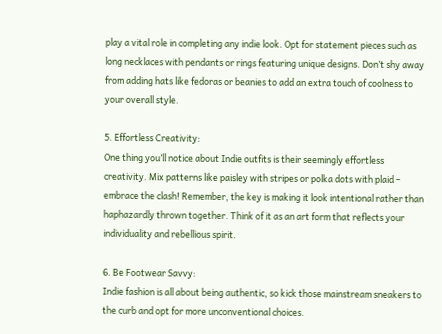play a vital role in completing any indie look. Opt for statement pieces such as long necklaces with pendants or rings featuring unique designs. Don’t shy away from adding hats like fedoras or beanies to add an extra touch of coolness to your overall style.

5. Effortless Creativity:
One thing you’ll notice about Indie outfits is their seemingly effortless creativity. Mix patterns like paisley with stripes or polka dots with plaid – embrace the clash! Remember, the key is making it look intentional rather than haphazardly thrown together. Think of it as an art form that reflects your individuality and rebellious spirit.

6. Be Footwear Savvy:
Indie fashion is all about being authentic, so kick those mainstream sneakers to the curb and opt for more unconventional choices.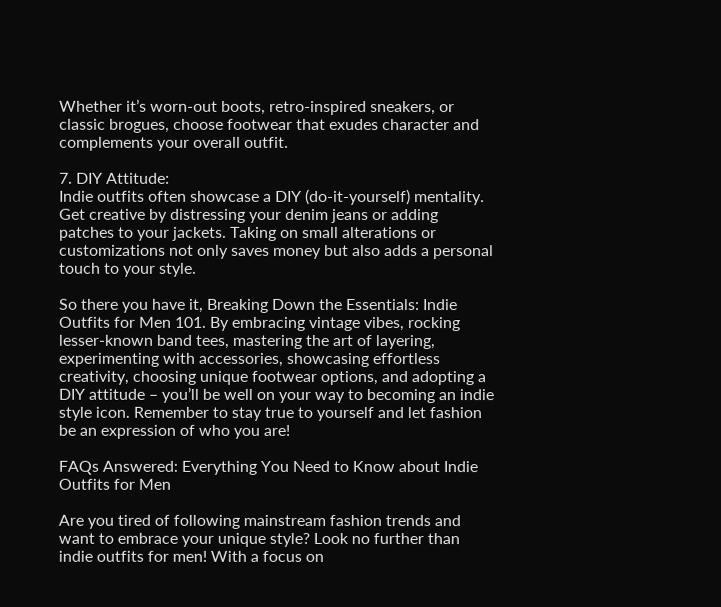Whether it’s worn-out boots, retro-inspired sneakers, or classic brogues, choose footwear that exudes character and complements your overall outfit.

7. DIY Attitude:
Indie outfits often showcase a DIY (do-it-yourself) mentality. Get creative by distressing your denim jeans or adding patches to your jackets. Taking on small alterations or customizations not only saves money but also adds a personal touch to your style.

So there you have it, Breaking Down the Essentials: Indie Outfits for Men 101. By embracing vintage vibes, rocking lesser-known band tees, mastering the art of layering, experimenting with accessories, showcasing effortless creativity, choosing unique footwear options, and adopting a DIY attitude – you’ll be well on your way to becoming an indie style icon. Remember to stay true to yourself and let fashion be an expression of who you are!

FAQs Answered: Everything You Need to Know about Indie Outfits for Men

Are you tired of following mainstream fashion trends and want to embrace your unique style? Look no further than indie outfits for men! With a focus on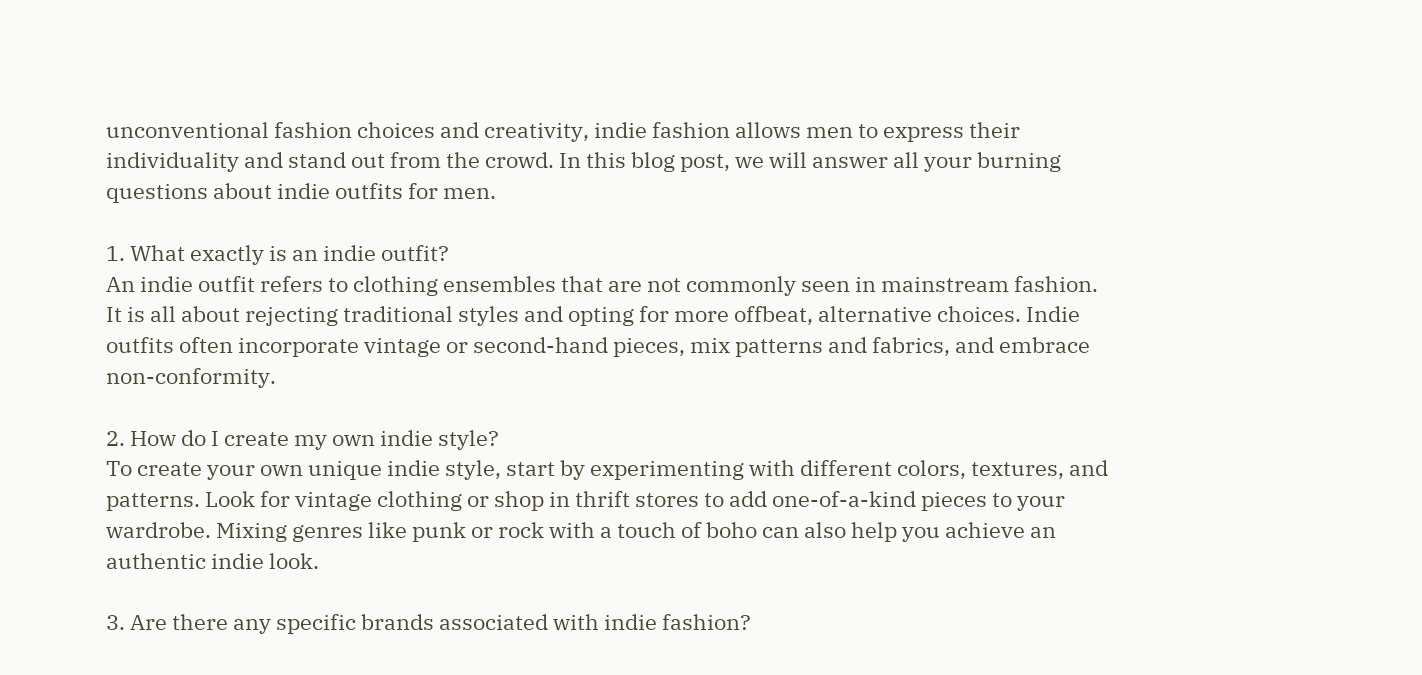unconventional fashion choices and creativity, indie fashion allows men to express their individuality and stand out from the crowd. In this blog post, we will answer all your burning questions about indie outfits for men.

1. What exactly is an indie outfit?
An indie outfit refers to clothing ensembles that are not commonly seen in mainstream fashion. It is all about rejecting traditional styles and opting for more offbeat, alternative choices. Indie outfits often incorporate vintage or second-hand pieces, mix patterns and fabrics, and embrace non-conformity.

2. How do I create my own indie style?
To create your own unique indie style, start by experimenting with different colors, textures, and patterns. Look for vintage clothing or shop in thrift stores to add one-of-a-kind pieces to your wardrobe. Mixing genres like punk or rock with a touch of boho can also help you achieve an authentic indie look.

3. Are there any specific brands associated with indie fashion?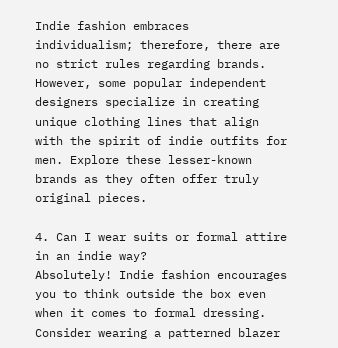Indie fashion embraces individualism; therefore, there are no strict rules regarding brands. However, some popular independent designers specialize in creating unique clothing lines that align with the spirit of indie outfits for men. Explore these lesser-known brands as they often offer truly original pieces.

4. Can I wear suits or formal attire in an indie way?
Absolutely! Indie fashion encourages you to think outside the box even when it comes to formal dressing. Consider wearing a patterned blazer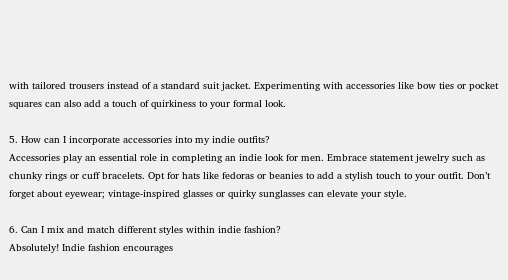with tailored trousers instead of a standard suit jacket. Experimenting with accessories like bow ties or pocket squares can also add a touch of quirkiness to your formal look.

5. How can I incorporate accessories into my indie outfits?
Accessories play an essential role in completing an indie look for men. Embrace statement jewelry such as chunky rings or cuff bracelets. Opt for hats like fedoras or beanies to add a stylish touch to your outfit. Don’t forget about eyewear; vintage-inspired glasses or quirky sunglasses can elevate your style.

6. Can I mix and match different styles within indie fashion?
Absolutely! Indie fashion encourages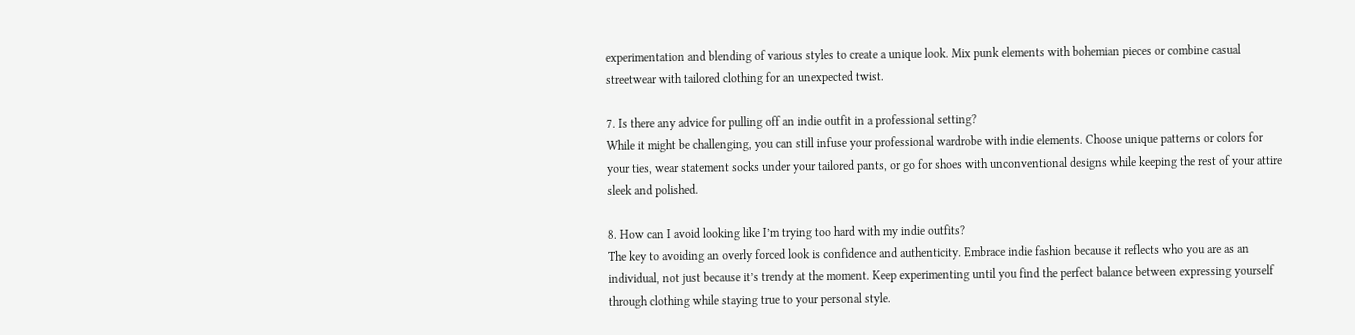experimentation and blending of various styles to create a unique look. Mix punk elements with bohemian pieces or combine casual streetwear with tailored clothing for an unexpected twist.

7. Is there any advice for pulling off an indie outfit in a professional setting?
While it might be challenging, you can still infuse your professional wardrobe with indie elements. Choose unique patterns or colors for your ties, wear statement socks under your tailored pants, or go for shoes with unconventional designs while keeping the rest of your attire sleek and polished.

8. How can I avoid looking like I’m trying too hard with my indie outfits?
The key to avoiding an overly forced look is confidence and authenticity. Embrace indie fashion because it reflects who you are as an individual, not just because it’s trendy at the moment. Keep experimenting until you find the perfect balance between expressing yourself through clothing while staying true to your personal style.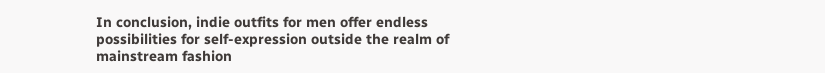In conclusion, indie outfits for men offer endless possibilities for self-expression outside the realm of mainstream fashion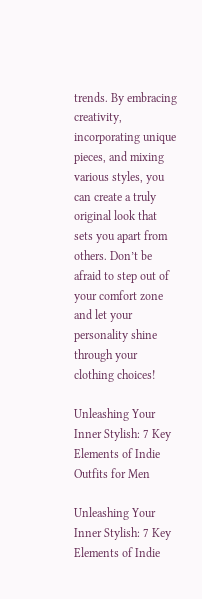trends. By embracing creativity, incorporating unique pieces, and mixing various styles, you can create a truly original look that sets you apart from others. Don’t be afraid to step out of your comfort zone and let your personality shine through your clothing choices!

Unleashing Your Inner Stylish: 7 Key Elements of Indie Outfits for Men

Unleashing Your Inner Stylish: 7 Key Elements of Indie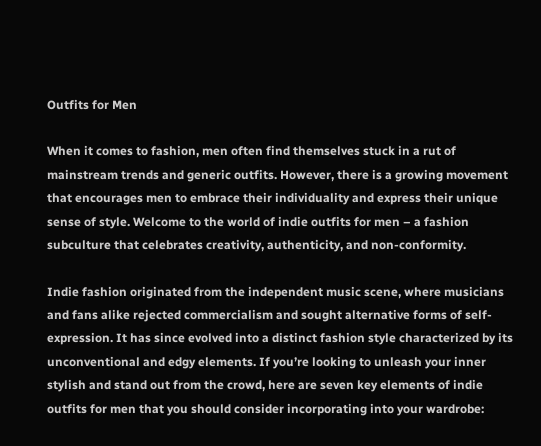Outfits for Men

When it comes to fashion, men often find themselves stuck in a rut of mainstream trends and generic outfits. However, there is a growing movement that encourages men to embrace their individuality and express their unique sense of style. Welcome to the world of indie outfits for men – a fashion subculture that celebrates creativity, authenticity, and non-conformity.

Indie fashion originated from the independent music scene, where musicians and fans alike rejected commercialism and sought alternative forms of self-expression. It has since evolved into a distinct fashion style characterized by its unconventional and edgy elements. If you’re looking to unleash your inner stylish and stand out from the crowd, here are seven key elements of indie outfits for men that you should consider incorporating into your wardrobe: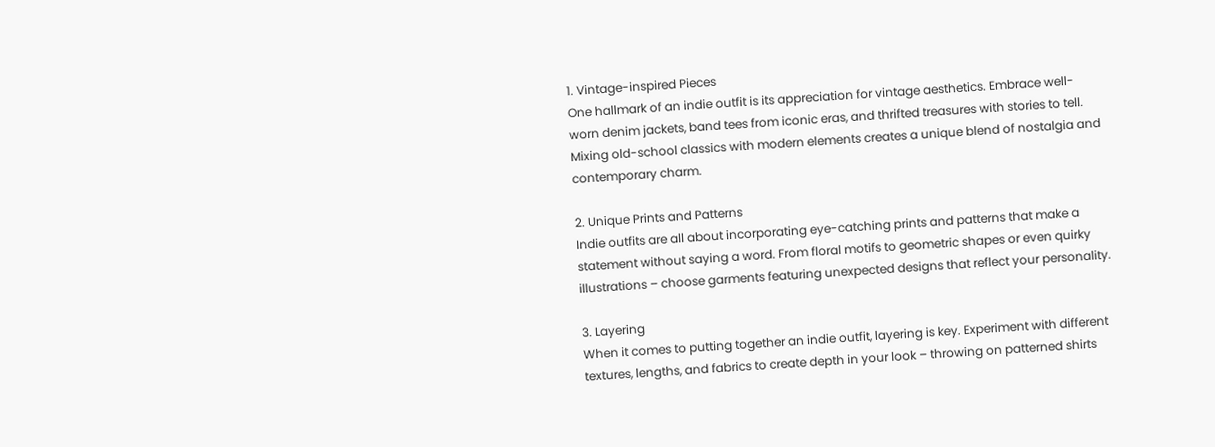1. Vintage-inspired Pieces
One hallmark of an indie outfit is its appreciation for vintage aesthetics. Embrace well-worn denim jackets, band tees from iconic eras, and thrifted treasures with stories to tell. Mixing old-school classics with modern elements creates a unique blend of nostalgia and contemporary charm.

2. Unique Prints and Patterns
Indie outfits are all about incorporating eye-catching prints and patterns that make a statement without saying a word. From floral motifs to geometric shapes or even quirky illustrations – choose garments featuring unexpected designs that reflect your personality.

3. Layering
When it comes to putting together an indie outfit, layering is key. Experiment with different textures, lengths, and fabrics to create depth in your look – throwing on patterned shirts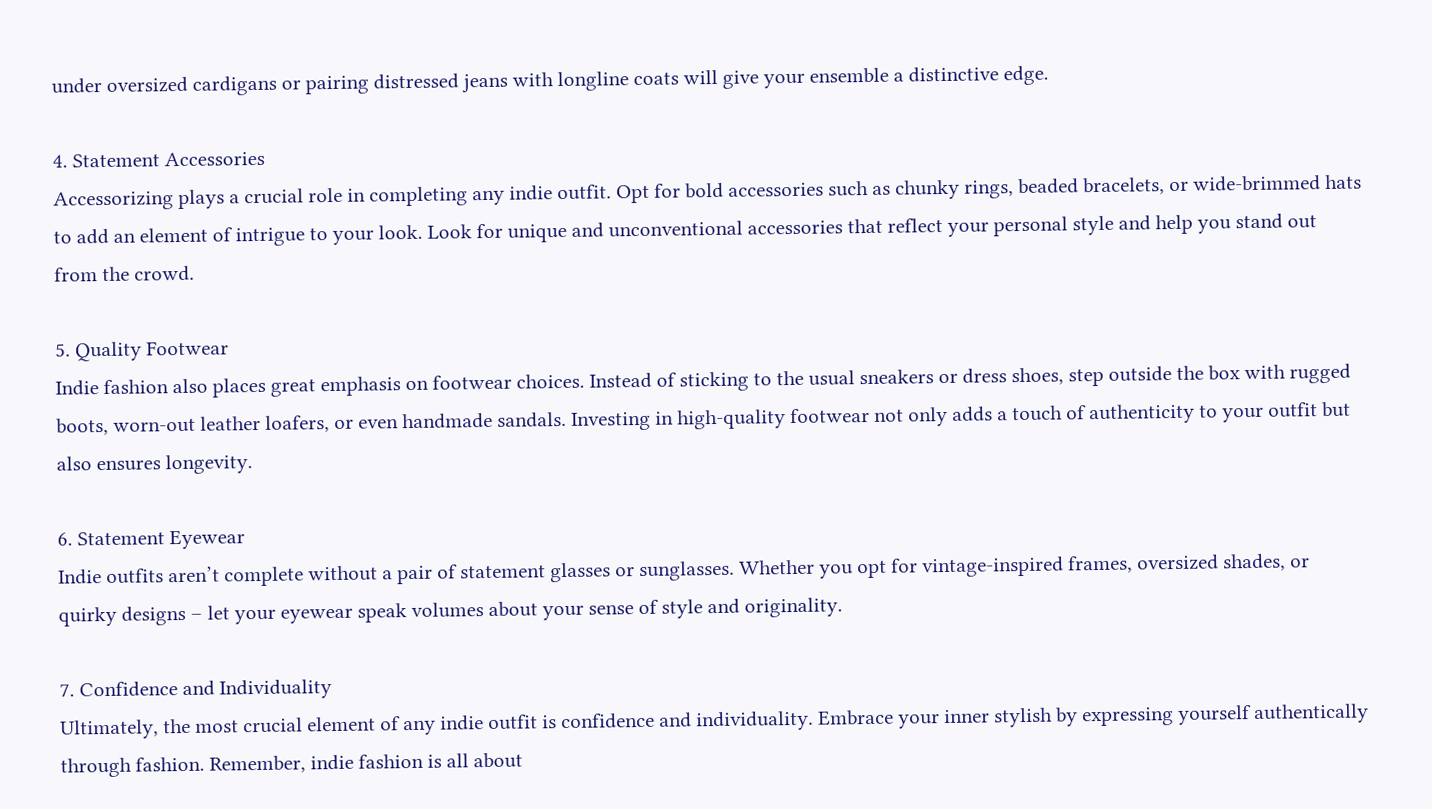under oversized cardigans or pairing distressed jeans with longline coats will give your ensemble a distinctive edge.

4. Statement Accessories
Accessorizing plays a crucial role in completing any indie outfit. Opt for bold accessories such as chunky rings, beaded bracelets, or wide-brimmed hats to add an element of intrigue to your look. Look for unique and unconventional accessories that reflect your personal style and help you stand out from the crowd.

5. Quality Footwear
Indie fashion also places great emphasis on footwear choices. Instead of sticking to the usual sneakers or dress shoes, step outside the box with rugged boots, worn-out leather loafers, or even handmade sandals. Investing in high-quality footwear not only adds a touch of authenticity to your outfit but also ensures longevity.

6. Statement Eyewear
Indie outfits aren’t complete without a pair of statement glasses or sunglasses. Whether you opt for vintage-inspired frames, oversized shades, or quirky designs – let your eyewear speak volumes about your sense of style and originality.

7. Confidence and Individuality
Ultimately, the most crucial element of any indie outfit is confidence and individuality. Embrace your inner stylish by expressing yourself authentically through fashion. Remember, indie fashion is all about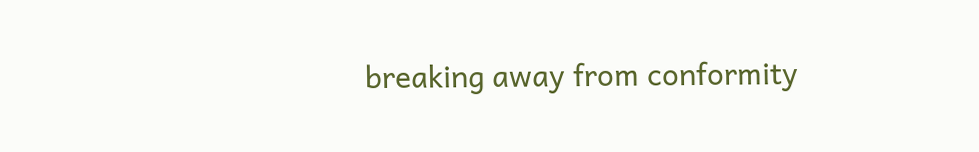breaking away from conformity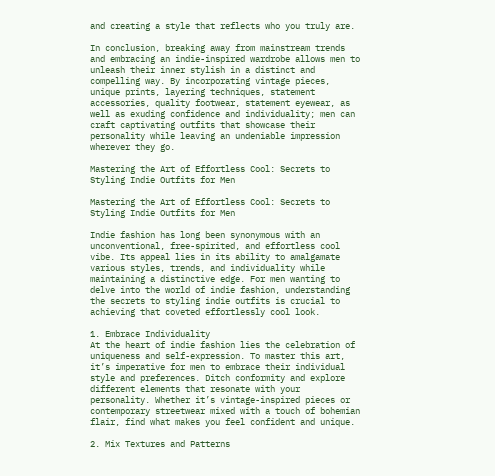and creating a style that reflects who you truly are.

In conclusion, breaking away from mainstream trends and embracing an indie-inspired wardrobe allows men to unleash their inner stylish in a distinct and compelling way. By incorporating vintage pieces, unique prints, layering techniques, statement accessories, quality footwear, statement eyewear, as well as exuding confidence and individuality; men can craft captivating outfits that showcase their personality while leaving an undeniable impression wherever they go.

Mastering the Art of Effortless Cool: Secrets to Styling Indie Outfits for Men

Mastering the Art of Effortless Cool: Secrets to Styling Indie Outfits for Men

Indie fashion has long been synonymous with an unconventional, free-spirited, and effortless cool vibe. Its appeal lies in its ability to amalgamate various styles, trends, and individuality while maintaining a distinctive edge. For men wanting to delve into the world of indie fashion, understanding the secrets to styling indie outfits is crucial to achieving that coveted effortlessly cool look.

1. Embrace Individuality
At the heart of indie fashion lies the celebration of uniqueness and self-expression. To master this art, it’s imperative for men to embrace their individual style and preferences. Ditch conformity and explore different elements that resonate with your personality. Whether it’s vintage-inspired pieces or contemporary streetwear mixed with a touch of bohemian flair, find what makes you feel confident and unique.

2. Mix Textures and Patterns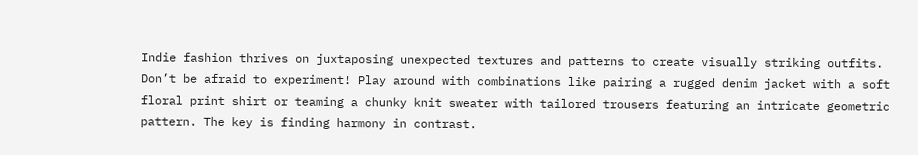Indie fashion thrives on juxtaposing unexpected textures and patterns to create visually striking outfits. Don’t be afraid to experiment! Play around with combinations like pairing a rugged denim jacket with a soft floral print shirt or teaming a chunky knit sweater with tailored trousers featuring an intricate geometric pattern. The key is finding harmony in contrast.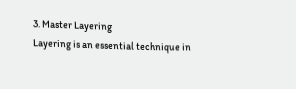3. Master Layering
Layering is an essential technique in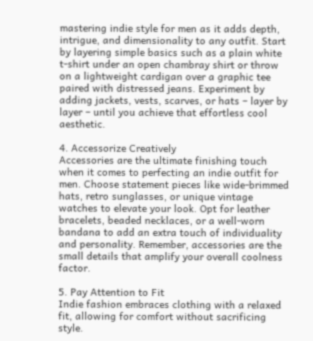mastering indie style for men as it adds depth, intrigue, and dimensionality to any outfit. Start by layering simple basics such as a plain white t-shirt under an open chambray shirt or throw on a lightweight cardigan over a graphic tee paired with distressed jeans. Experiment by adding jackets, vests, scarves, or hats – layer by layer – until you achieve that effortless cool aesthetic.

4. Accessorize Creatively
Accessories are the ultimate finishing touch when it comes to perfecting an indie outfit for men. Choose statement pieces like wide-brimmed hats, retro sunglasses, or unique vintage watches to elevate your look. Opt for leather bracelets, beaded necklaces, or a well-worn bandana to add an extra touch of individuality and personality. Remember, accessories are the small details that amplify your overall coolness factor.

5. Pay Attention to Fit
Indie fashion embraces clothing with a relaxed fit, allowing for comfort without sacrificing style.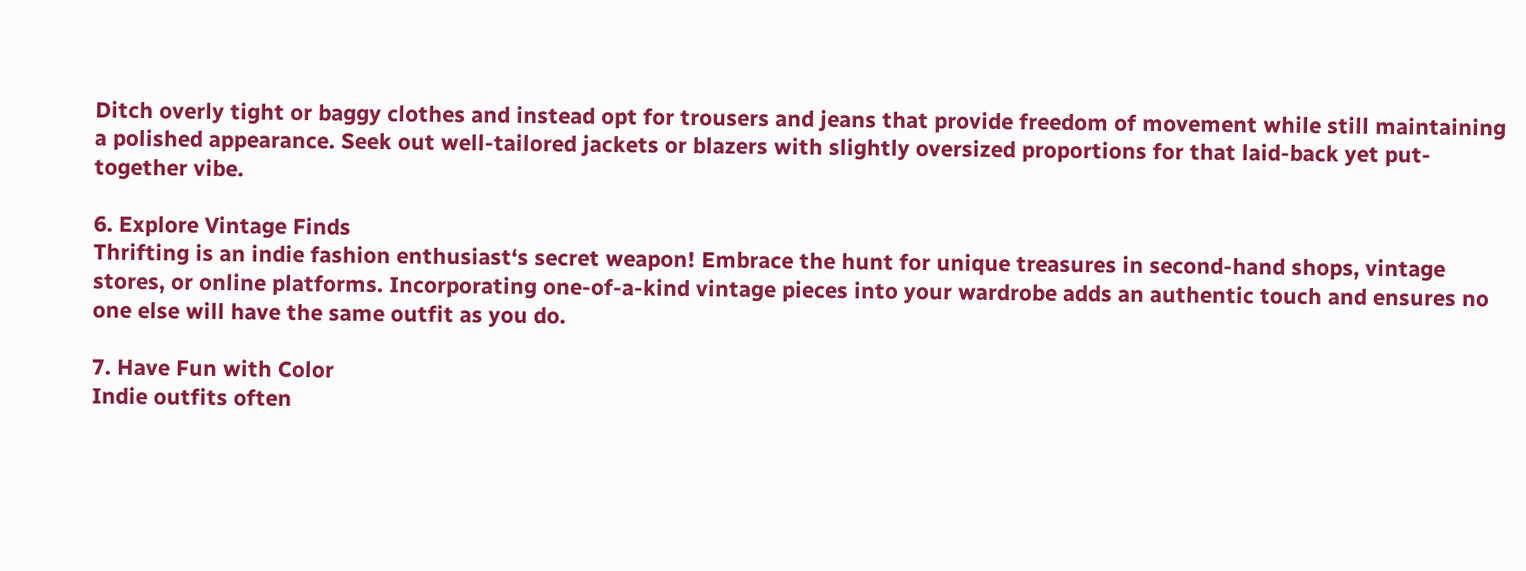Ditch overly tight or baggy clothes and instead opt for trousers and jeans that provide freedom of movement while still maintaining a polished appearance. Seek out well-tailored jackets or blazers with slightly oversized proportions for that laid-back yet put-together vibe.

6. Explore Vintage Finds
Thrifting is an indie fashion enthusiast‘s secret weapon! Embrace the hunt for unique treasures in second-hand shops, vintage stores, or online platforms. Incorporating one-of-a-kind vintage pieces into your wardrobe adds an authentic touch and ensures no one else will have the same outfit as you do.

7. Have Fun with Color
Indie outfits often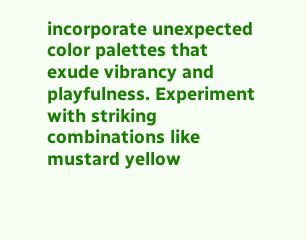incorporate unexpected color palettes that exude vibrancy and playfulness. Experiment with striking combinations like mustard yellow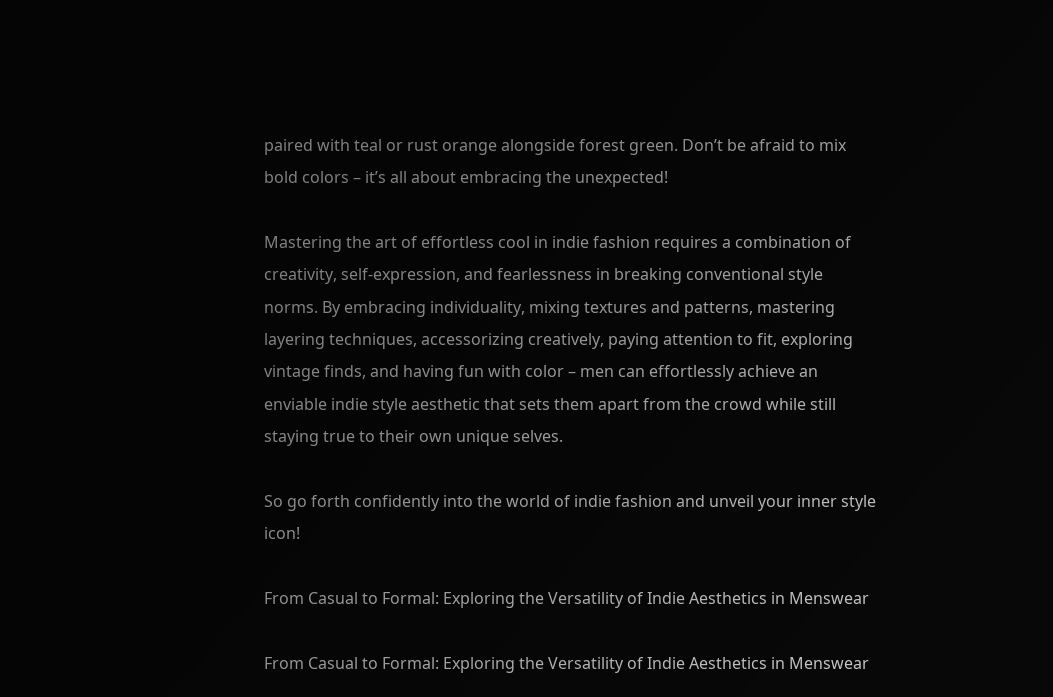paired with teal or rust orange alongside forest green. Don’t be afraid to mix bold colors – it’s all about embracing the unexpected!

Mastering the art of effortless cool in indie fashion requires a combination of creativity, self-expression, and fearlessness in breaking conventional style norms. By embracing individuality, mixing textures and patterns, mastering layering techniques, accessorizing creatively, paying attention to fit, exploring vintage finds, and having fun with color – men can effortlessly achieve an enviable indie style aesthetic that sets them apart from the crowd while still staying true to their own unique selves.

So go forth confidently into the world of indie fashion and unveil your inner style icon!

From Casual to Formal: Exploring the Versatility of Indie Aesthetics in Menswear

From Casual to Formal: Exploring the Versatility of Indie Aesthetics in Menswear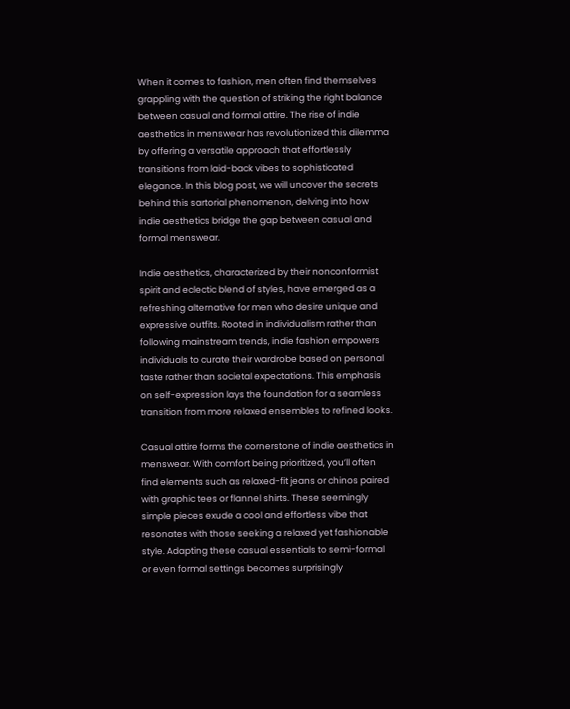When it comes to fashion, men often find themselves grappling with the question of striking the right balance between casual and formal attire. The rise of indie aesthetics in menswear has revolutionized this dilemma by offering a versatile approach that effortlessly transitions from laid-back vibes to sophisticated elegance. In this blog post, we will uncover the secrets behind this sartorial phenomenon, delving into how indie aesthetics bridge the gap between casual and formal menswear.

Indie aesthetics, characterized by their nonconformist spirit and eclectic blend of styles, have emerged as a refreshing alternative for men who desire unique and expressive outfits. Rooted in individualism rather than following mainstream trends, indie fashion empowers individuals to curate their wardrobe based on personal taste rather than societal expectations. This emphasis on self-expression lays the foundation for a seamless transition from more relaxed ensembles to refined looks.

Casual attire forms the cornerstone of indie aesthetics in menswear. With comfort being prioritized, you’ll often find elements such as relaxed-fit jeans or chinos paired with graphic tees or flannel shirts. These seemingly simple pieces exude a cool and effortless vibe that resonates with those seeking a relaxed yet fashionable style. Adapting these casual essentials to semi-formal or even formal settings becomes surprisingly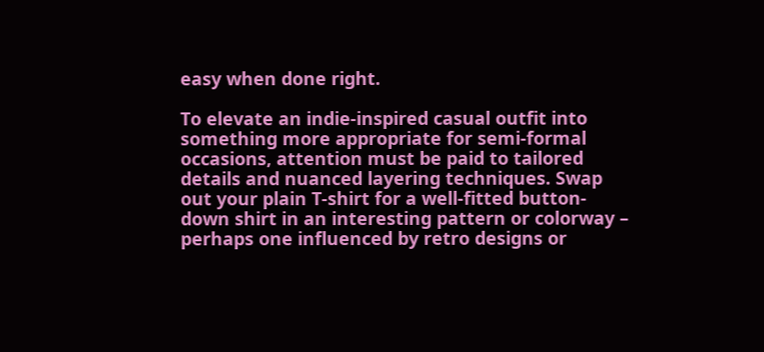easy when done right.

To elevate an indie-inspired casual outfit into something more appropriate for semi-formal occasions, attention must be paid to tailored details and nuanced layering techniques. Swap out your plain T-shirt for a well-fitted button-down shirt in an interesting pattern or colorway – perhaps one influenced by retro designs or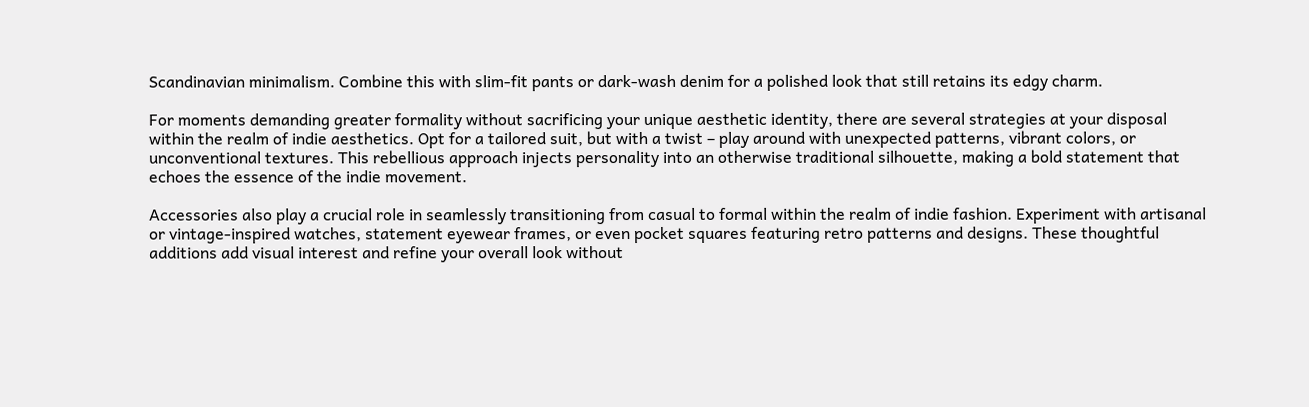Scandinavian minimalism. Combine this with slim-fit pants or dark-wash denim for a polished look that still retains its edgy charm.

For moments demanding greater formality without sacrificing your unique aesthetic identity, there are several strategies at your disposal within the realm of indie aesthetics. Opt for a tailored suit, but with a twist – play around with unexpected patterns, vibrant colors, or unconventional textures. This rebellious approach injects personality into an otherwise traditional silhouette, making a bold statement that echoes the essence of the indie movement.

Accessories also play a crucial role in seamlessly transitioning from casual to formal within the realm of indie fashion. Experiment with artisanal or vintage-inspired watches, statement eyewear frames, or even pocket squares featuring retro patterns and designs. These thoughtful additions add visual interest and refine your overall look without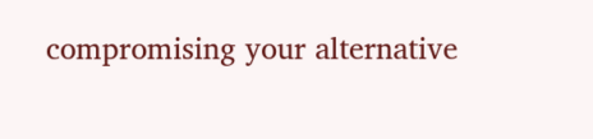compromising your alternative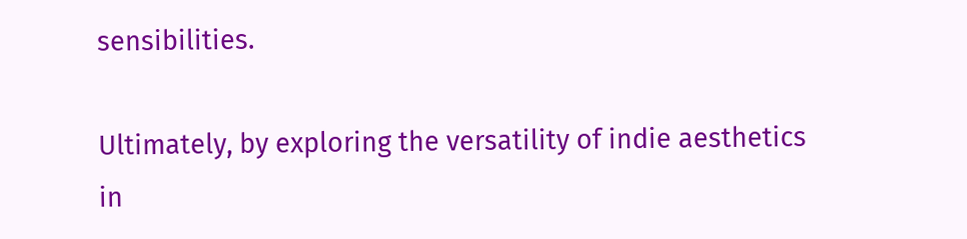sensibilities.

Ultimately, by exploring the versatility of indie aesthetics in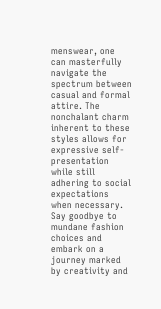menswear, one can masterfully navigate the spectrum between casual and formal attire. The nonchalant charm inherent to these styles allows for expressive self-presentation while still adhering to social expectations when necessary. Say goodbye to mundane fashion choices and embark on a journey marked by creativity and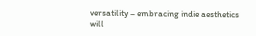versatility – embracing indie aesthetics will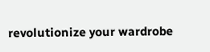revolutionize your wardrobe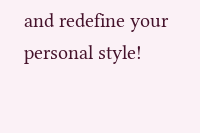and redefine your personal style!